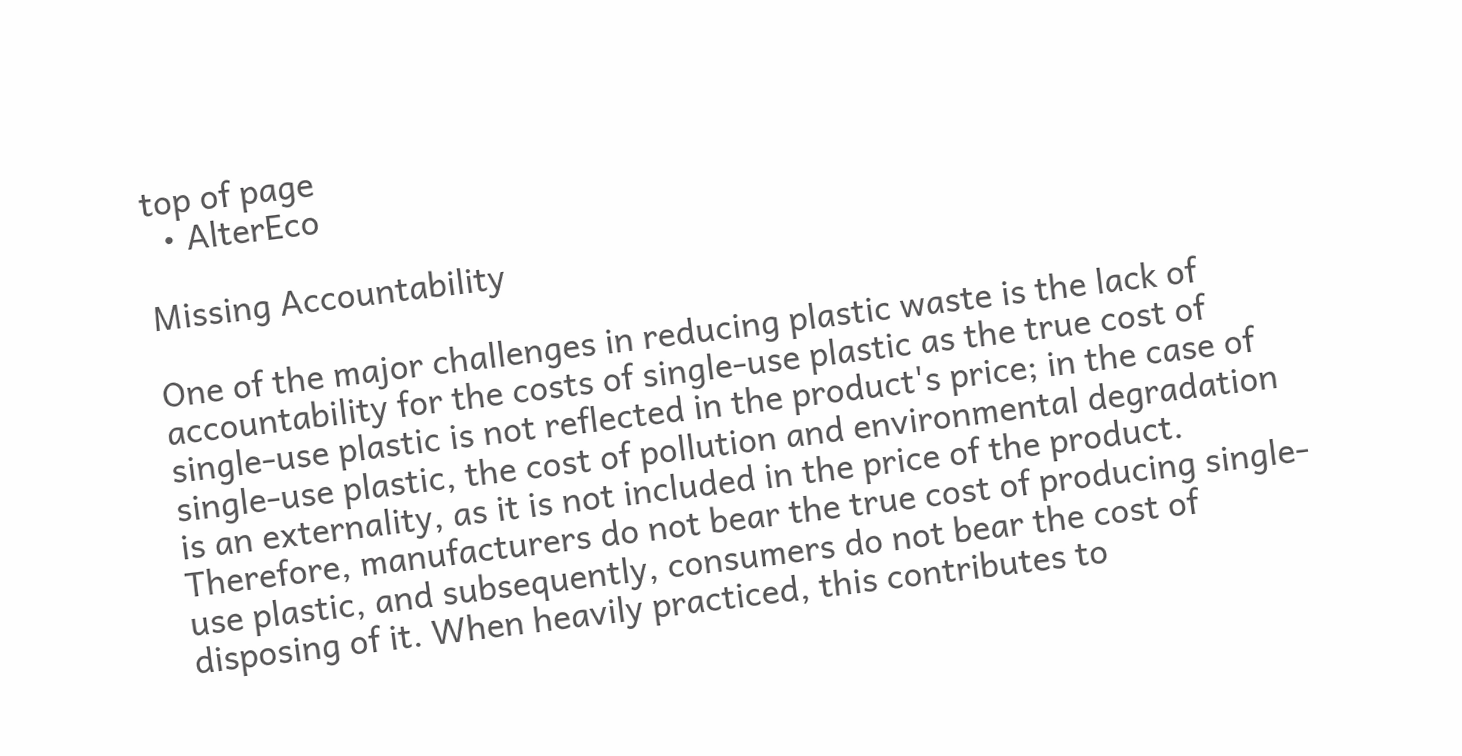top of page
  • AlterEco

Missing Accountability

One of the major challenges in reducing plastic waste is the lack of accountability for the costs of single-use plastic as the true cost of single-use plastic is not reflected in the product's price; in the case of single-use plastic, the cost of pollution and environmental degradation is an externality, as it is not included in the price of the product. Therefore, manufacturers do not bear the true cost of producing single-use plastic, and subsequently, consumers do not bear the cost of disposing of it. When heavily practiced, this contributes to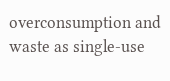overconsumption and waste as single-use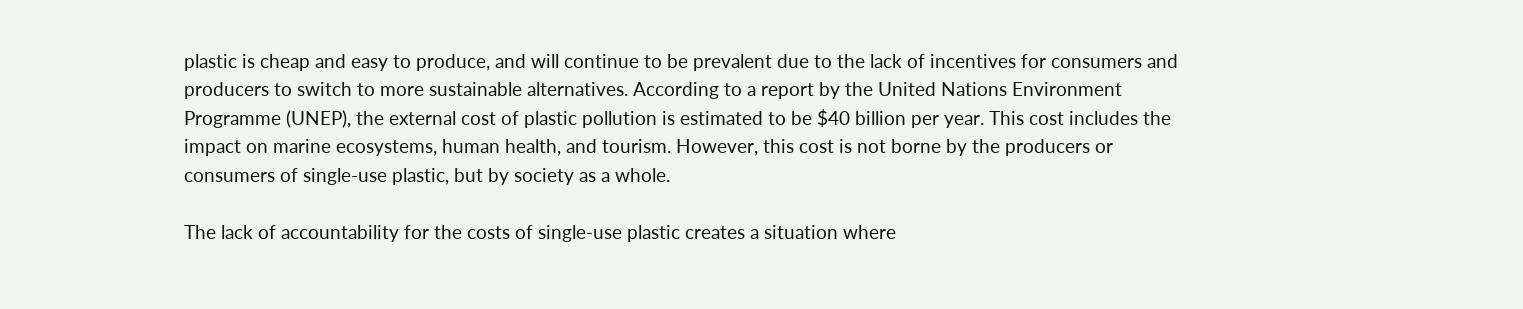plastic is cheap and easy to produce, and will continue to be prevalent due to the lack of incentives for consumers and producers to switch to more sustainable alternatives. According to a report by the United Nations Environment Programme (UNEP), the external cost of plastic pollution is estimated to be $40 billion per year. This cost includes the impact on marine ecosystems, human health, and tourism. However, this cost is not borne by the producers or consumers of single-use plastic, but by society as a whole.

The lack of accountability for the costs of single-use plastic creates a situation where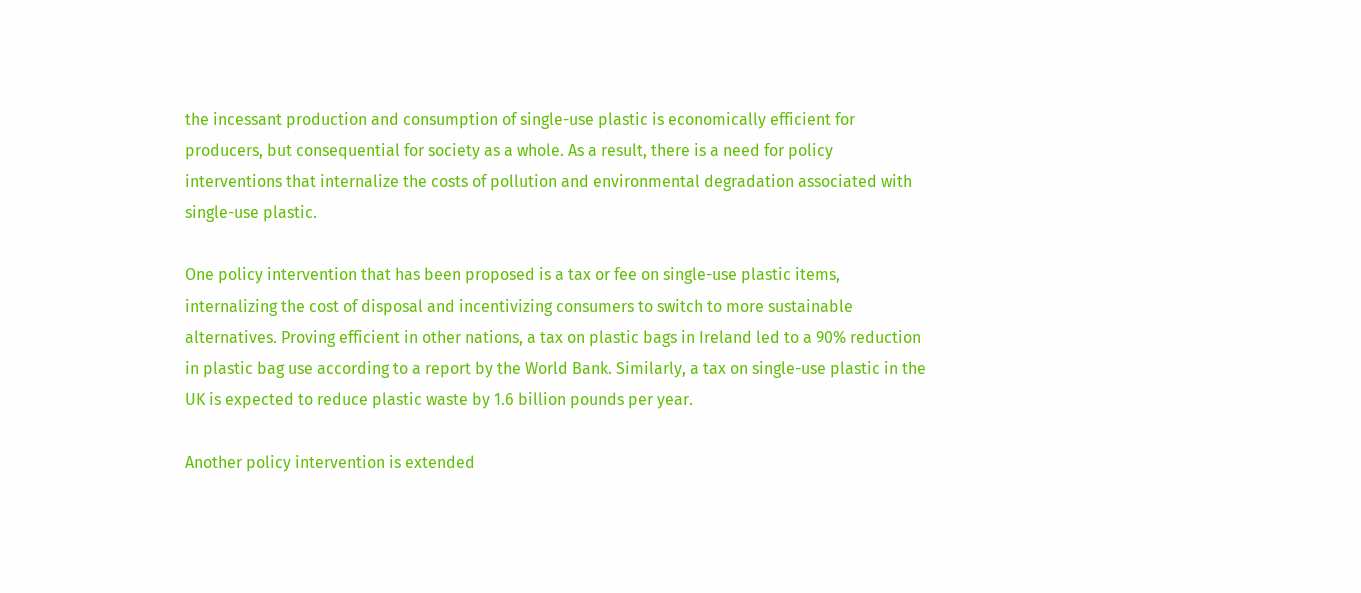the incessant production and consumption of single-use plastic is economically efficient for producers, but consequential for society as a whole. As a result, there is a need for policy interventions that internalize the costs of pollution and environmental degradation associated with single-use plastic.

One policy intervention that has been proposed is a tax or fee on single-use plastic items, internalizing the cost of disposal and incentivizing consumers to switch to more sustainable alternatives. Proving efficient in other nations, a tax on plastic bags in Ireland led to a 90% reduction in plastic bag use according to a report by the World Bank. Similarly, a tax on single-use plastic in the UK is expected to reduce plastic waste by 1.6 billion pounds per year.

Another policy intervention is extended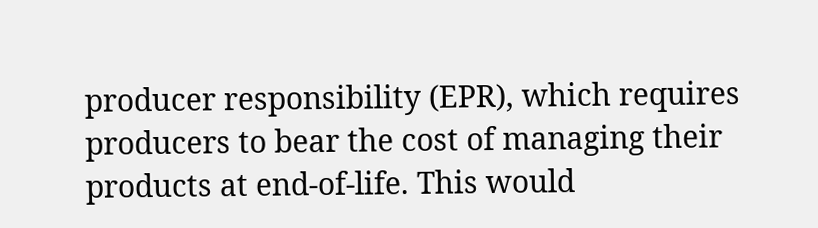producer responsibility (EPR), which requires producers to bear the cost of managing their products at end-of-life. This would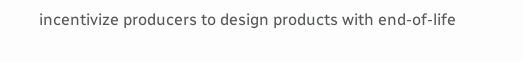incentivize producers to design products with end-of-life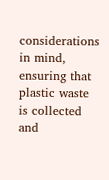considerations in mind, ensuring that plastic waste is collected and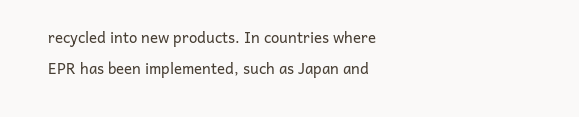recycled into new products. In countries where EPR has been implemented, such as Japan and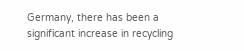Germany, there has been a significant increase in recycling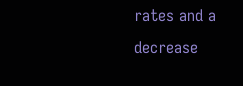rates and a decrease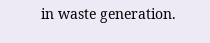in waste generation.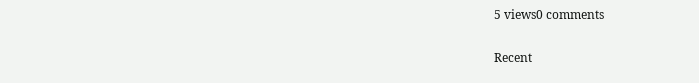5 views0 comments

Recent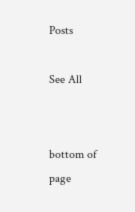Posts

See All


bottom of page